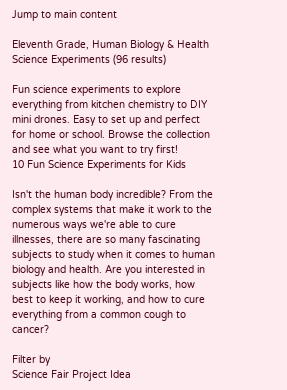Jump to main content

Eleventh Grade, Human Biology & Health Science Experiments (96 results)

Fun science experiments to explore everything from kitchen chemistry to DIY mini drones. Easy to set up and perfect for home or school. Browse the collection and see what you want to try first!
10 Fun Science Experiments for Kids

Isn't the human body incredible? From the complex systems that make it work to the numerous ways we're able to cure illnesses, there are so many fascinating subjects to study when it comes to human biology and health. Are you interested in subjects like how the body works, how best to keep it working, and how to cure everything from a common cough to cancer?

Filter by
Science Fair Project Idea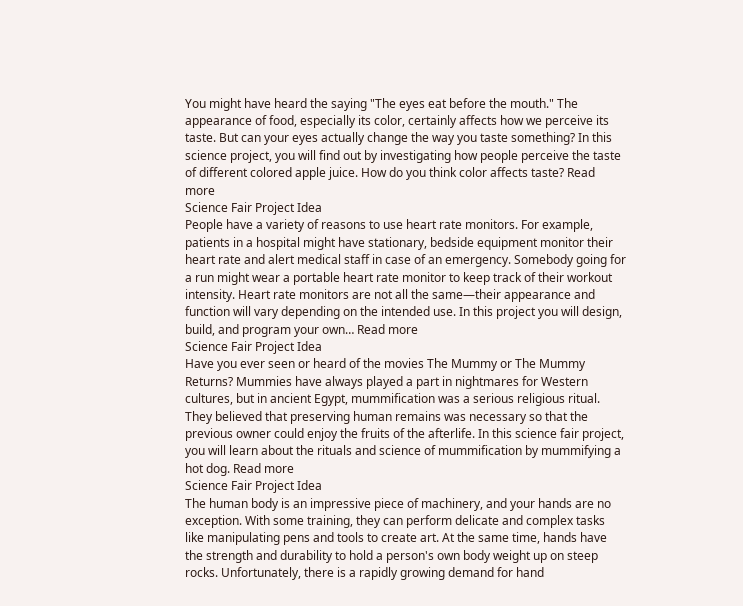You might have heard the saying "The eyes eat before the mouth." The appearance of food, especially its color, certainly affects how we perceive its taste. But can your eyes actually change the way you taste something? In this science project, you will find out by investigating how people perceive the taste of different colored apple juice. How do you think color affects taste? Read more
Science Fair Project Idea
People have a variety of reasons to use heart rate monitors. For example, patients in a hospital might have stationary, bedside equipment monitor their heart rate and alert medical staff in case of an emergency. Somebody going for a run might wear a portable heart rate monitor to keep track of their workout intensity. Heart rate monitors are not all the same—their appearance and function will vary depending on the intended use. In this project you will design, build, and program your own… Read more
Science Fair Project Idea
Have you ever seen or heard of the movies The Mummy or The Mummy Returns? Mummies have always played a part in nightmares for Western cultures, but in ancient Egypt, mummification was a serious religious ritual. They believed that preserving human remains was necessary so that the previous owner could enjoy the fruits of the afterlife. In this science fair project, you will learn about the rituals and science of mummification by mummifying a hot dog. Read more
Science Fair Project Idea
The human body is an impressive piece of machinery, and your hands are no exception. With some training, they can perform delicate and complex tasks like manipulating pens and tools to create art. At the same time, hands have the strength and durability to hold a person's own body weight up on steep rocks. Unfortunately, there is a rapidly growing demand for hand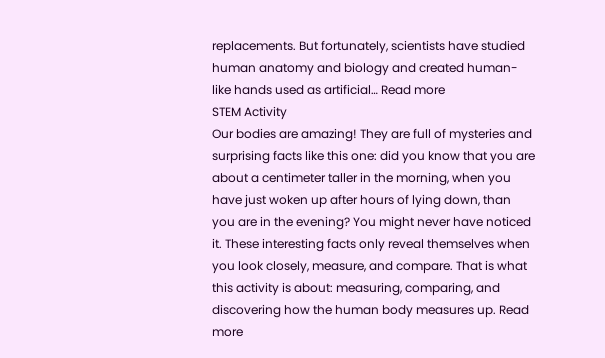replacements. But fortunately, scientists have studied human anatomy and biology and created human-like hands used as artificial… Read more
STEM Activity
Our bodies are amazing! They are full of mysteries and surprising facts like this one: did you know that you are about a centimeter taller in the morning, when you have just woken up after hours of lying down, than you are in the evening? You might never have noticed it. These interesting facts only reveal themselves when you look closely, measure, and compare. That is what this activity is about: measuring, comparing, and discovering how the human body measures up. Read more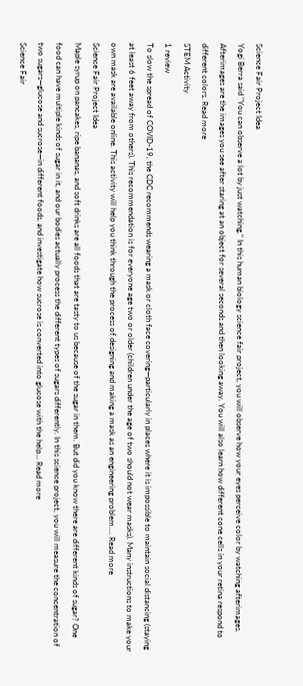Science Fair Project Idea
Yogi Berra said "You can observe a lot by just watching." In this human biology science fair project, you will observe how your eyes perceive color by watching afterimages. Afterimages are the images you see after staring at an object for several seconds and then looking away. You will also learn how different cone cells in your retina respond to different colors. Read more
STEM Activity
1 review
To slow the spread of COVID-19, the CDC recommends wearing a mask or cloth face covering—particularly in places where it is impossible to maintain social distancing (staying at least 6 feet away from others). This recommendation is for everyone age two or older (children under the age of two should not wear masks). Many instructions to make your own mask are available online. This activity will help you think through the process of designing and making a mask as an engineering problem.… Read more
Science Fair Project Idea
Maple syrup on pancakes, ripe bananas, and soft drinks are all foods that are tasty to us because of the sugar in them. But did you know there are different kinds of sugar? One food can have multiple kinds of sugar in it, and our bodies actually process the different types of sugars differently. In this science project, you will measure the concentration of two sugars—glucose and sucrose—in different foods, and investigate how sucrose is converted into glucose with the help… Read more
Science Fair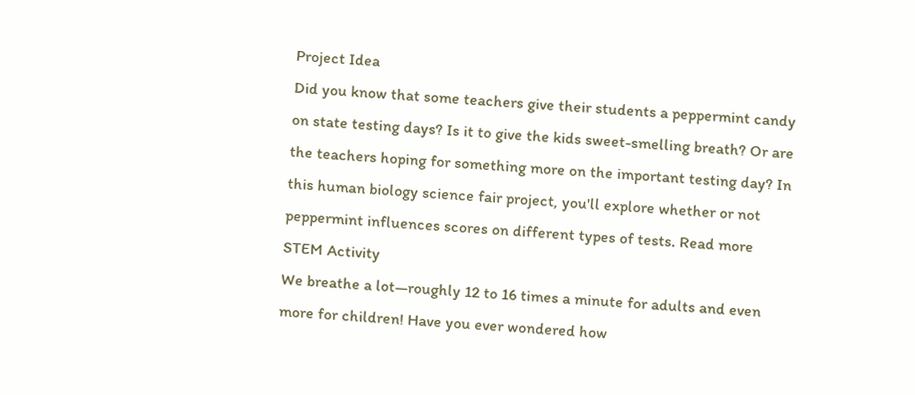Project Idea
Did you know that some teachers give their students a peppermint candy on state testing days? Is it to give the kids sweet-smelling breath? Or are the teachers hoping for something more on the important testing day? In this human biology science fair project, you'll explore whether or not peppermint influences scores on different types of tests. Read more
STEM Activity
We breathe a lot—roughly 12 to 16 times a minute for adults and even more for children! Have you ever wondered how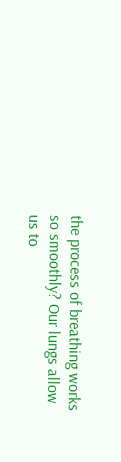the process of breathing works so smoothly? Our lungs allow us to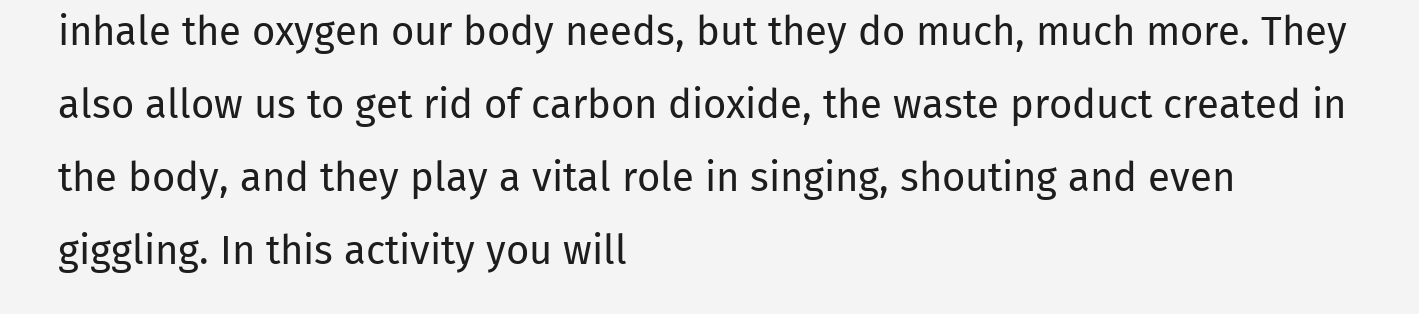inhale the oxygen our body needs, but they do much, much more. They also allow us to get rid of carbon dioxide, the waste product created in the body, and they play a vital role in singing, shouting and even giggling. In this activity you will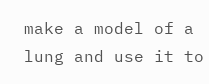make a model of a lung and use it to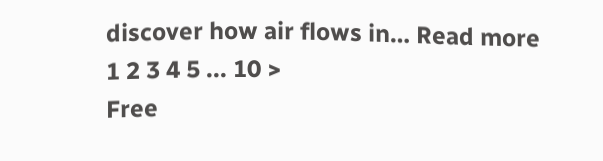discover how air flows in… Read more
1 2 3 4 5 ... 10 >
Free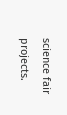science fair projects.